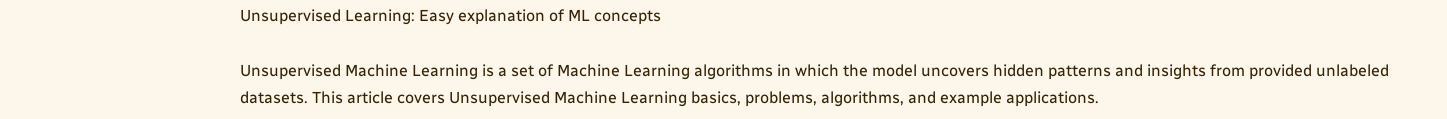Unsupervised Learning: Easy explanation of ML concepts

Unsupervised Machine Learning is a set of Machine Learning algorithms in which the model uncovers hidden patterns and insights from provided unlabeled datasets. This article covers Unsupervised Machine Learning basics, problems, algorithms, and example applications.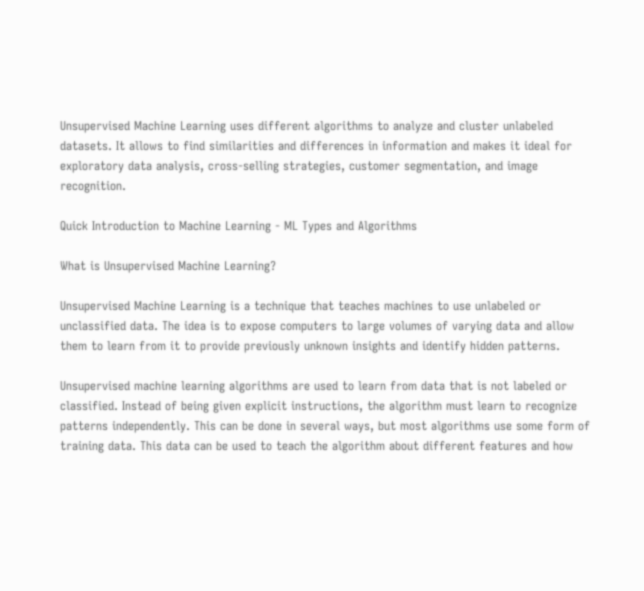Unsupervised Machine Learning uses different algorithms to analyze and cluster unlabeled datasets. It allows to find similarities and differences in information and makes it ideal for exploratory data analysis, cross-selling strategies, customer segmentation, and image recognition.

Quick Introduction to Machine Learning - ML Types and Algorithms

What is Unsupervised Machine Learning?

Unsupervised Machine Learning is a technique that teaches machines to use unlabeled or unclassified data. The idea is to expose computers to large volumes of varying data and allow them to learn from it to provide previously unknown insights and identify hidden patterns.

Unsupervised machine learning algorithms are used to learn from data that is not labeled or classified. Instead of being given explicit instructions, the algorithm must learn to recognize patterns independently. This can be done in several ways, but most algorithms use some form of training data. This data can be used to teach the algorithm about different features and how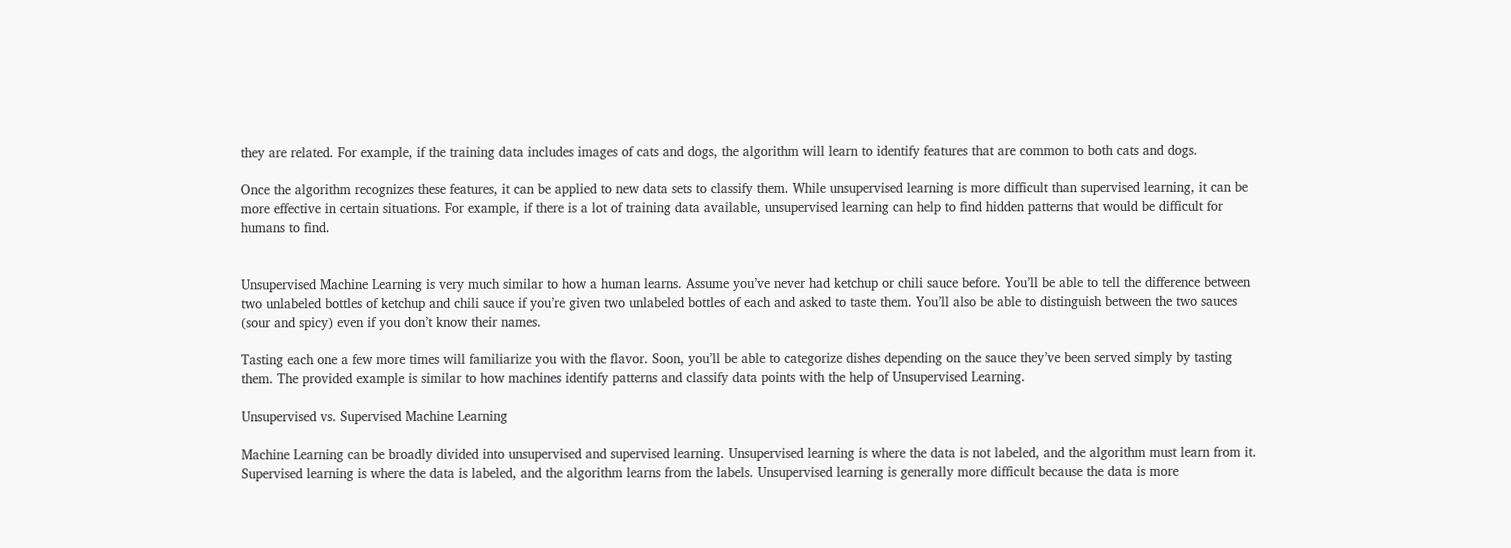they are related. For example, if the training data includes images of cats and dogs, the algorithm will learn to identify features that are common to both cats and dogs.

Once the algorithm recognizes these features, it can be applied to new data sets to classify them. While unsupervised learning is more difficult than supervised learning, it can be more effective in certain situations. For example, if there is a lot of training data available, unsupervised learning can help to find hidden patterns that would be difficult for humans to find.


Unsupervised Machine Learning is very much similar to how a human learns. Assume you’ve never had ketchup or chili sauce before. You’ll be able to tell the difference between two unlabeled bottles of ketchup and chili sauce if you’re given two unlabeled bottles of each and asked to taste them. You’ll also be able to distinguish between the two sauces (sour and spicy) even if you don’t know their names.

Tasting each one a few more times will familiarize you with the flavor. Soon, you’ll be able to categorize dishes depending on the sauce they’ve been served simply by tasting them. The provided example is similar to how machines identify patterns and classify data points with the help of Unsupervised Learning.

Unsupervised vs. Supervised Machine Learning

Machine Learning can be broadly divided into unsupervised and supervised learning. Unsupervised learning is where the data is not labeled, and the algorithm must learn from it. Supervised learning is where the data is labeled, and the algorithm learns from the labels. Unsupervised learning is generally more difficult because the data is more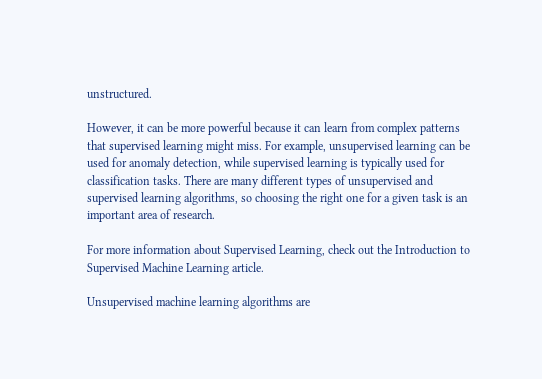unstructured.

However, it can be more powerful because it can learn from complex patterns that supervised learning might miss. For example, unsupervised learning can be used for anomaly detection, while supervised learning is typically used for classification tasks. There are many different types of unsupervised and supervised learning algorithms, so choosing the right one for a given task is an important area of research.

For more information about Supervised Learning, check out the Introduction to Supervised Machine Learning article.

Unsupervised machine learning algorithms are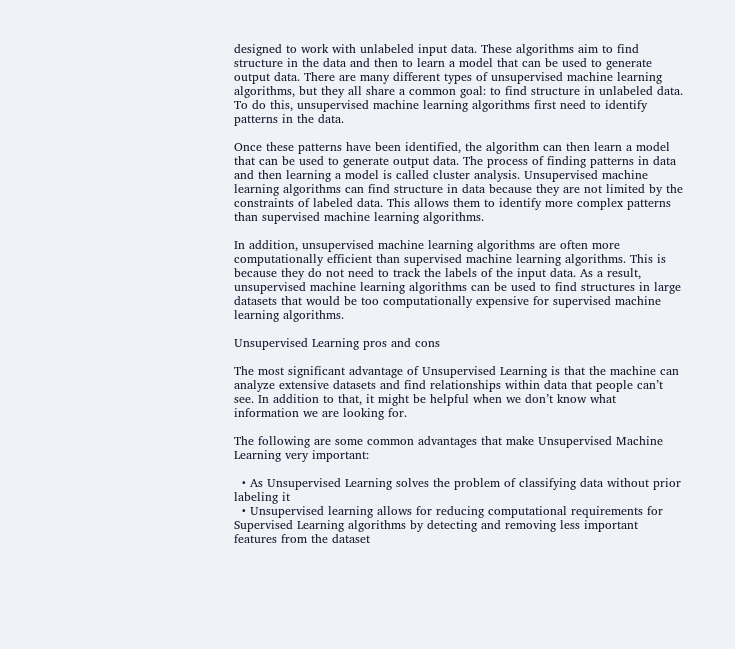designed to work with unlabeled input data. These algorithms aim to find structure in the data and then to learn a model that can be used to generate output data. There are many different types of unsupervised machine learning algorithms, but they all share a common goal: to find structure in unlabeled data. To do this, unsupervised machine learning algorithms first need to identify patterns in the data.

Once these patterns have been identified, the algorithm can then learn a model that can be used to generate output data. The process of finding patterns in data and then learning a model is called cluster analysis. Unsupervised machine learning algorithms can find structure in data because they are not limited by the constraints of labeled data. This allows them to identify more complex patterns than supervised machine learning algorithms.

In addition, unsupervised machine learning algorithms are often more computationally efficient than supervised machine learning algorithms. This is because they do not need to track the labels of the input data. As a result, unsupervised machine learning algorithms can be used to find structures in large datasets that would be too computationally expensive for supervised machine learning algorithms.

Unsupervised Learning pros and cons

The most significant advantage of Unsupervised Learning is that the machine can analyze extensive datasets and find relationships within data that people can’t see. In addition to that, it might be helpful when we don’t know what information we are looking for.

The following are some common advantages that make Unsupervised Machine Learning very important:

  • As Unsupervised Learning solves the problem of classifying data without prior labeling it
  • Unsupervised learning allows for reducing computational requirements for Supervised Learning algorithms by detecting and removing less important features from the dataset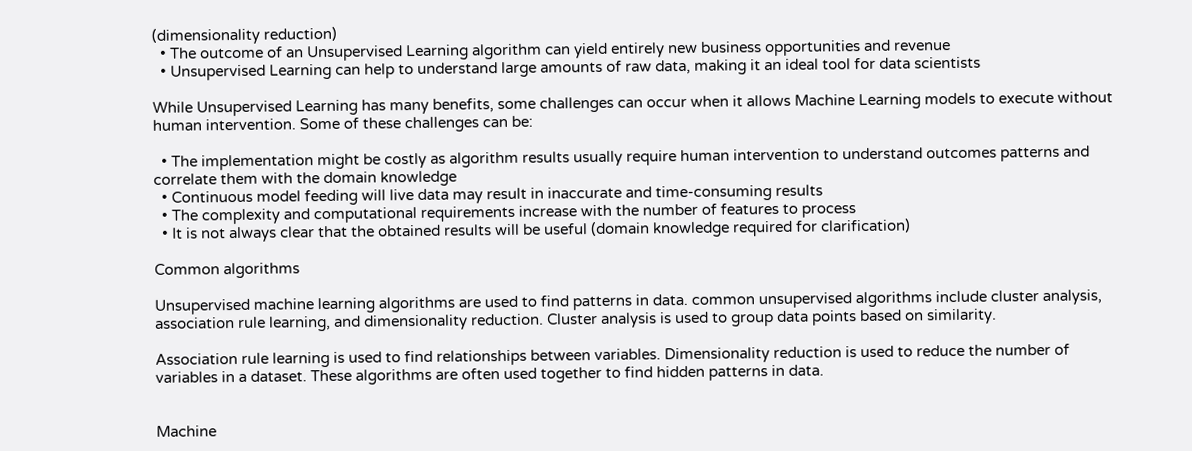(dimensionality reduction)
  • The outcome of an Unsupervised Learning algorithm can yield entirely new business opportunities and revenue
  • Unsupervised Learning can help to understand large amounts of raw data, making it an ideal tool for data scientists

While Unsupervised Learning has many benefits, some challenges can occur when it allows Machine Learning models to execute without human intervention. Some of these challenges can be:

  • The implementation might be costly as algorithm results usually require human intervention to understand outcomes patterns and correlate them with the domain knowledge
  • Continuous model feeding will live data may result in inaccurate and time-consuming results
  • The complexity and computational requirements increase with the number of features to process
  • It is not always clear that the obtained results will be useful (domain knowledge required for clarification)

Common algorithms

Unsupervised machine learning algorithms are used to find patterns in data. common unsupervised algorithms include cluster analysis, association rule learning, and dimensionality reduction. Cluster analysis is used to group data points based on similarity.

Association rule learning is used to find relationships between variables. Dimensionality reduction is used to reduce the number of variables in a dataset. These algorithms are often used together to find hidden patterns in data.


Machine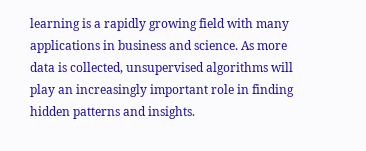learning is a rapidly growing field with many applications in business and science. As more data is collected, unsupervised algorithms will play an increasingly important role in finding hidden patterns and insights.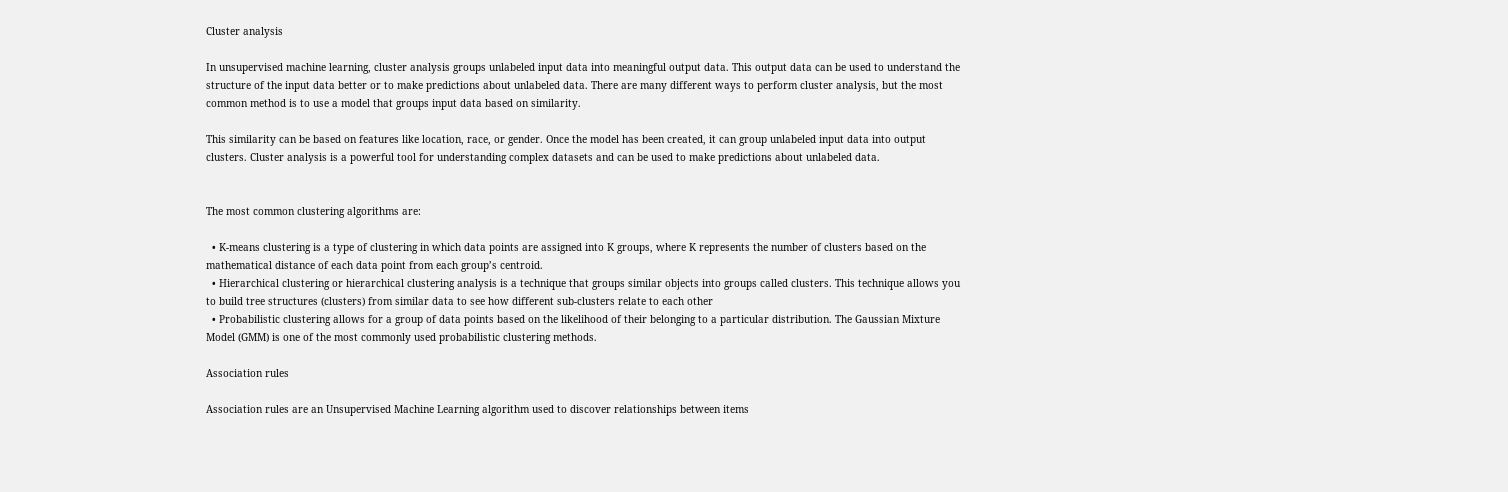Cluster analysis

In unsupervised machine learning, cluster analysis groups unlabeled input data into meaningful output data. This output data can be used to understand the structure of the input data better or to make predictions about unlabeled data. There are many different ways to perform cluster analysis, but the most common method is to use a model that groups input data based on similarity.

This similarity can be based on features like location, race, or gender. Once the model has been created, it can group unlabeled input data into output clusters. Cluster analysis is a powerful tool for understanding complex datasets and can be used to make predictions about unlabeled data.


The most common clustering algorithms are:

  • K-means clustering is a type of clustering in which data points are assigned into K groups, where K represents the number of clusters based on the mathematical distance of each data point from each group’s centroid.
  • Hierarchical clustering or hierarchical clustering analysis is a technique that groups similar objects into groups called clusters. This technique allows you to build tree structures (clusters) from similar data to see how different sub-clusters relate to each other
  • Probabilistic clustering allows for a group of data points based on the likelihood of their belonging to a particular distribution. The Gaussian Mixture Model (GMM) is one of the most commonly used probabilistic clustering methods.

Association rules

Association rules are an Unsupervised Machine Learning algorithm used to discover relationships between items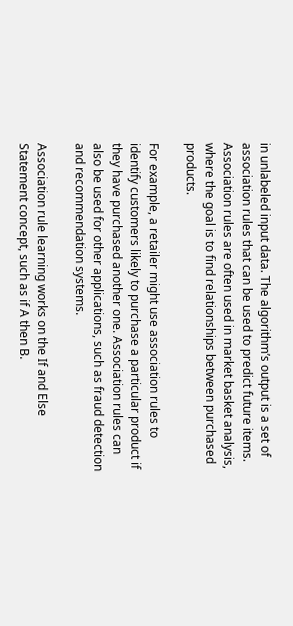in unlabeled input data. The algorithm’s output is a set of association rules that can be used to predict future items. Association rules are often used in market basket analysis, where the goal is to find relationships between purchased products.

For example, a retailer might use association rules to identify customers likely to purchase a particular product if they have purchased another one. Association rules can also be used for other applications, such as fraud detection and recommendation systems.

Association rule learning works on the If and Else Statement concept, such as if A then B.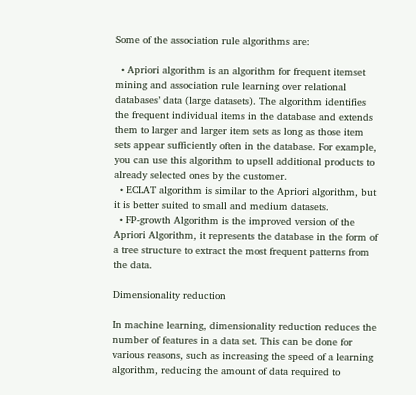Some of the association rule algorithms are:

  • Apriori algorithm is an algorithm for frequent itemset mining and association rule learning over relational databases’ data (large datasets). The algorithm identifies the frequent individual items in the database and extends them to larger and larger item sets as long as those item sets appear sufficiently often in the database. For example, you can use this algorithm to upsell additional products to already selected ones by the customer.
  • ECLAT algorithm is similar to the Apriori algorithm, but it is better suited to small and medium datasets.
  • FP-growth Algorithm is the improved version of the Apriori Algorithm, it represents the database in the form of a tree structure to extract the most frequent patterns from the data.

Dimensionality reduction

In machine learning, dimensionality reduction reduces the number of features in a data set. This can be done for various reasons, such as increasing the speed of a learning algorithm, reducing the amount of data required to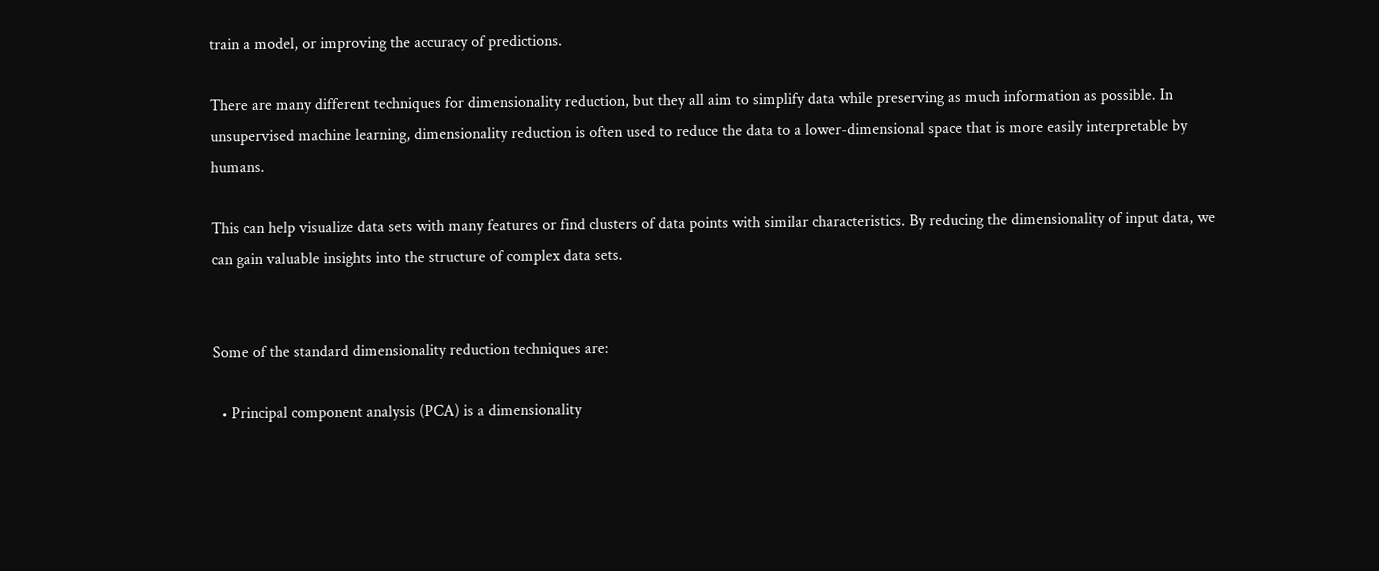train a model, or improving the accuracy of predictions.

There are many different techniques for dimensionality reduction, but they all aim to simplify data while preserving as much information as possible. In unsupervised machine learning, dimensionality reduction is often used to reduce the data to a lower-dimensional space that is more easily interpretable by humans.

This can help visualize data sets with many features or find clusters of data points with similar characteristics. By reducing the dimensionality of input data, we can gain valuable insights into the structure of complex data sets.


Some of the standard dimensionality reduction techniques are:

  • Principal component analysis (PCA) is a dimensionality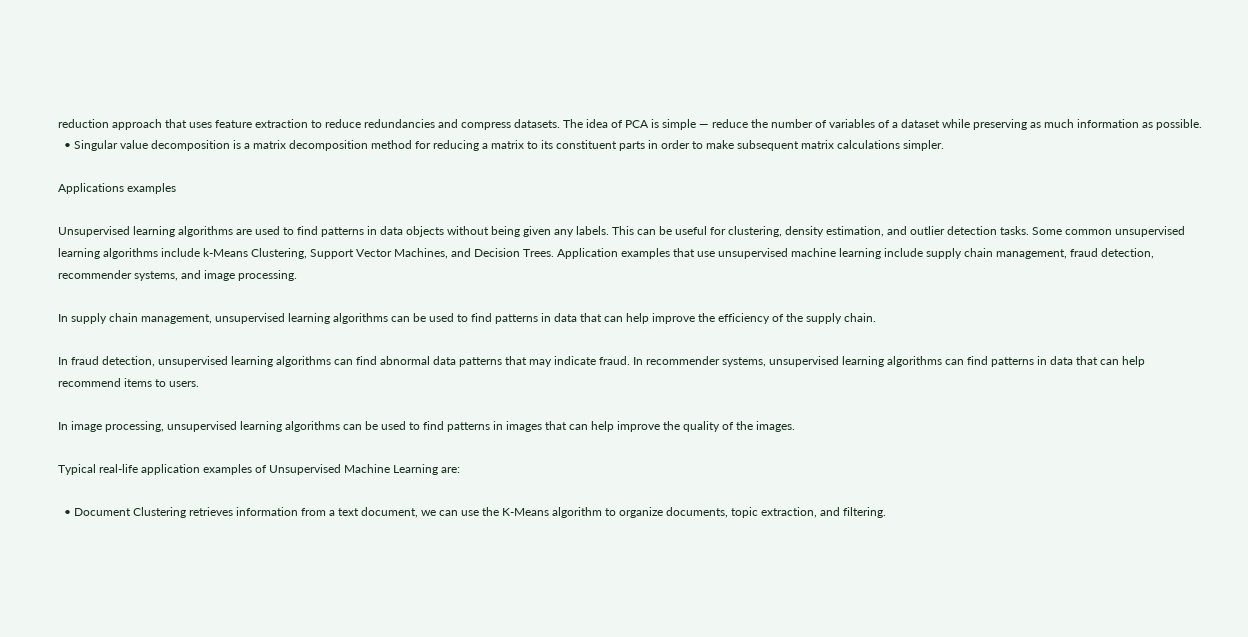reduction approach that uses feature extraction to reduce redundancies and compress datasets. The idea of PCA is simple — reduce the number of variables of a dataset while preserving as much information as possible.
  • Singular value decomposition is a matrix decomposition method for reducing a matrix to its constituent parts in order to make subsequent matrix calculations simpler.

Applications examples

Unsupervised learning algorithms are used to find patterns in data objects without being given any labels. This can be useful for clustering, density estimation, and outlier detection tasks. Some common unsupervised learning algorithms include k-Means Clustering, Support Vector Machines, and Decision Trees. Application examples that use unsupervised machine learning include supply chain management, fraud detection, recommender systems, and image processing.

In supply chain management, unsupervised learning algorithms can be used to find patterns in data that can help improve the efficiency of the supply chain.

In fraud detection, unsupervised learning algorithms can find abnormal data patterns that may indicate fraud. In recommender systems, unsupervised learning algorithms can find patterns in data that can help recommend items to users.

In image processing, unsupervised learning algorithms can be used to find patterns in images that can help improve the quality of the images.

Typical real-life application examples of Unsupervised Machine Learning are:

  • Document Clustering retrieves information from a text document, we can use the K-Means algorithm to organize documents, topic extraction, and filtering.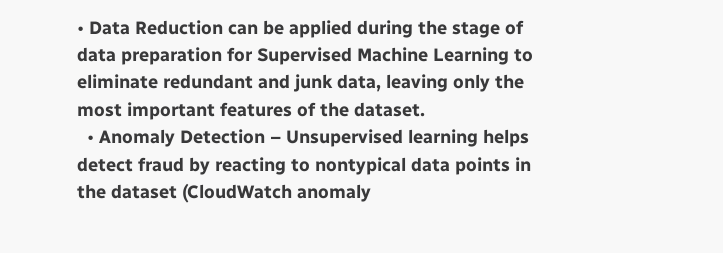• Data Reduction can be applied during the stage of data preparation for Supervised Machine Learning to eliminate redundant and junk data, leaving only the most important features of the dataset.
  • Anomaly Detection – Unsupervised learning helps detect fraud by reacting to nontypical data points in the dataset (CloudWatch anomaly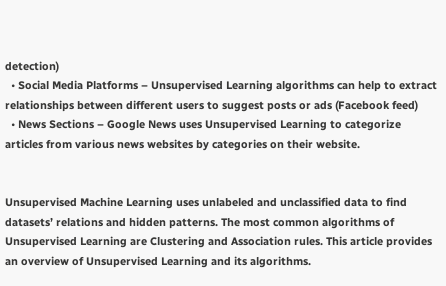detection)
  • Social Media Platforms – Unsupervised Learning algorithms can help to extract relationships between different users to suggest posts or ads (Facebook feed)
  • News Sections – Google News uses Unsupervised Learning to categorize articles from various news websites by categories on their website.


Unsupervised Machine Learning uses unlabeled and unclassified data to find datasets’ relations and hidden patterns. The most common algorithms of Unsupervised Learning are Clustering and Association rules. This article provides an overview of Unsupervised Learning and its algorithms.